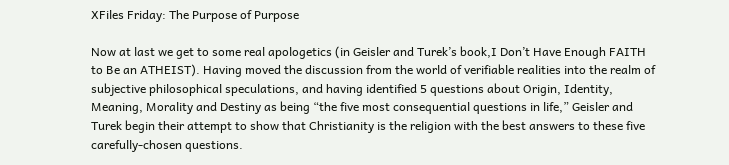XFiles Friday: The Purpose of Purpose

Now at last we get to some real apologetics (in Geisler and Turek’s book,I Don’t Have Enough FAITH to Be an ATHEIST). Having moved the discussion from the world of verifiable realities into the realm of subjective philosophical speculations, and having identified 5 questions about Origin, Identity, Meaning, Morality and Destiny as being “the five most consequential questions in life,” Geisler and Turek begin their attempt to show that Christianity is the religion with the best answers to these five carefully-chosen questions.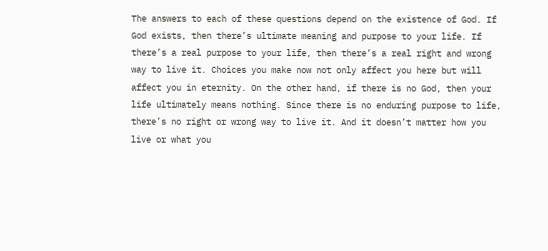The answers to each of these questions depend on the existence of God. If God exists, then there’s ultimate meaning and purpose to your life. If there’s a real purpose to your life, then there’s a real right and wrong way to live it. Choices you make now not only affect you here but will affect you in eternity. On the other hand, if there is no God, then your life ultimately means nothing. Since there is no enduring purpose to life, there’s no right or wrong way to live it. And it doesn’t matter how you live or what you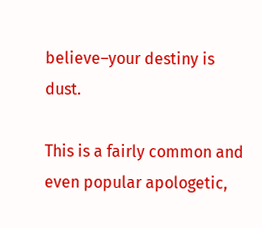believe–your destiny is dust.

This is a fairly common and even popular apologetic,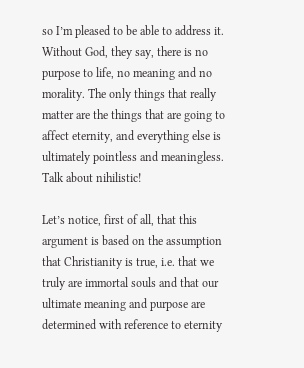so I’m pleased to be able to address it. Without God, they say, there is no purpose to life, no meaning and no morality. The only things that really matter are the things that are going to affect eternity, and everything else is ultimately pointless and meaningless. Talk about nihilistic!

Let’s notice, first of all, that this argument is based on the assumption that Christianity is true, i.e. that we truly are immortal souls and that our ultimate meaning and purpose are determined with reference to eternity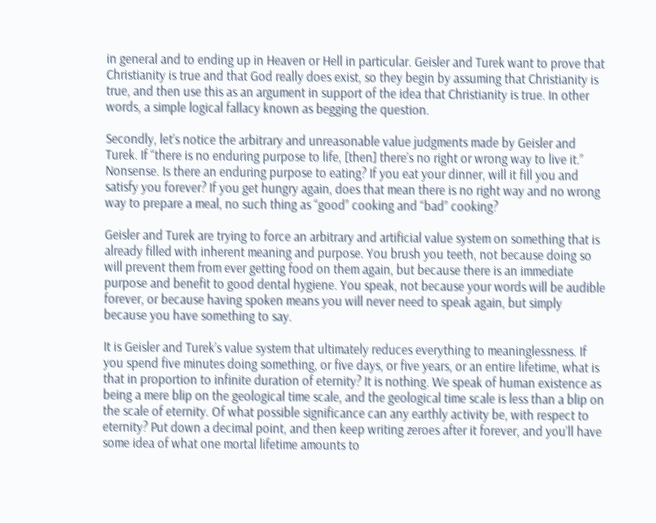in general and to ending up in Heaven or Hell in particular. Geisler and Turek want to prove that Christianity is true and that God really does exist, so they begin by assuming that Christianity is true, and then use this as an argument in support of the idea that Christianity is true. In other words, a simple logical fallacy known as begging the question.

Secondly, let’s notice the arbitrary and unreasonable value judgments made by Geisler and Turek. If “there is no enduring purpose to life, [then] there’s no right or wrong way to live it.” Nonsense. Is there an enduring purpose to eating? If you eat your dinner, will it fill you and satisfy you forever? If you get hungry again, does that mean there is no right way and no wrong way to prepare a meal, no such thing as “good” cooking and “bad” cooking?

Geisler and Turek are trying to force an arbitrary and artificial value system on something that is already filled with inherent meaning and purpose. You brush you teeth, not because doing so will prevent them from ever getting food on them again, but because there is an immediate purpose and benefit to good dental hygiene. You speak, not because your words will be audible forever, or because having spoken means you will never need to speak again, but simply because you have something to say.

It is Geisler and Turek’s value system that ultimately reduces everything to meaninglessness. If you spend five minutes doing something, or five days, or five years, or an entire lifetime, what is that in proportion to infinite duration of eternity? It is nothing. We speak of human existence as being a mere blip on the geological time scale, and the geological time scale is less than a blip on the scale of eternity. Of what possible significance can any earthly activity be, with respect to eternity? Put down a decimal point, and then keep writing zeroes after it forever, and you’ll have some idea of what one mortal lifetime amounts to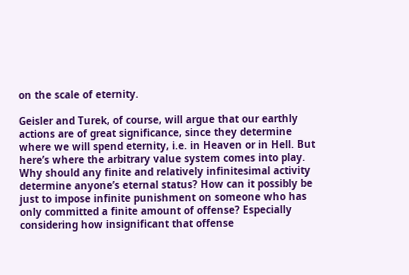on the scale of eternity.

Geisler and Turek, of course, will argue that our earthly actions are of great significance, since they determine where we will spend eternity, i.e. in Heaven or in Hell. But here’s where the arbitrary value system comes into play. Why should any finite and relatively infinitesimal activity determine anyone’s eternal status? How can it possibly be just to impose infinite punishment on someone who has only committed a finite amount of offense? Especially considering how insignificant that offense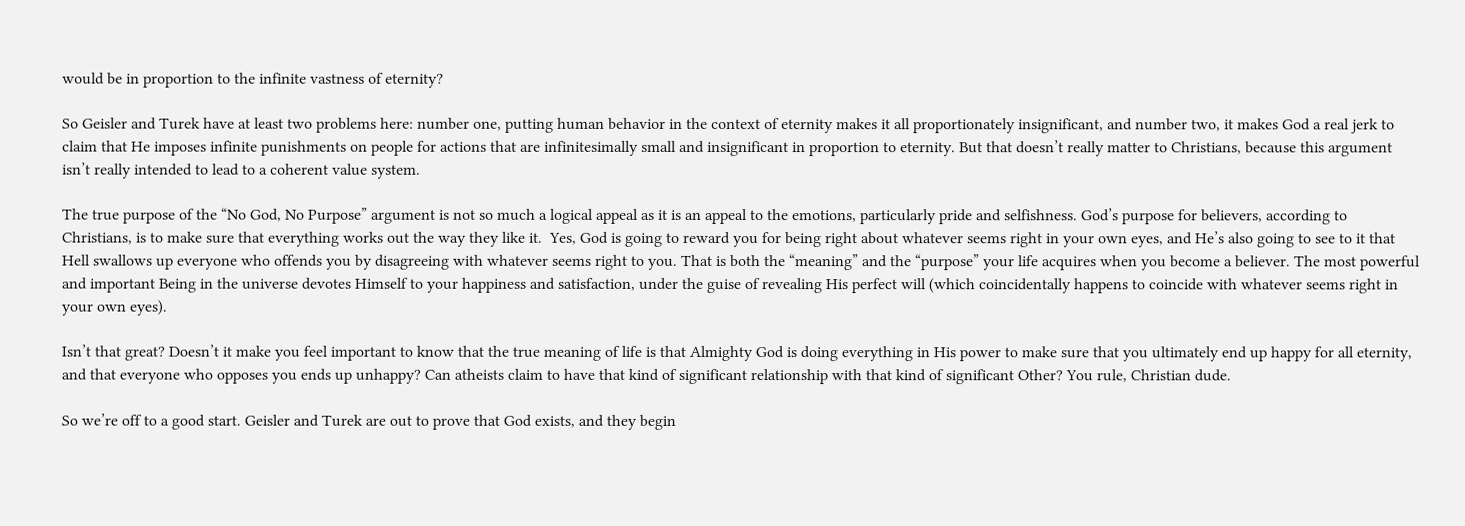would be in proportion to the infinite vastness of eternity?

So Geisler and Turek have at least two problems here: number one, putting human behavior in the context of eternity makes it all proportionately insignificant, and number two, it makes God a real jerk to claim that He imposes infinite punishments on people for actions that are infinitesimally small and insignificant in proportion to eternity. But that doesn’t really matter to Christians, because this argument isn’t really intended to lead to a coherent value system.

The true purpose of the “No God, No Purpose” argument is not so much a logical appeal as it is an appeal to the emotions, particularly pride and selfishness. God’s purpose for believers, according to Christians, is to make sure that everything works out the way they like it.  Yes, God is going to reward you for being right about whatever seems right in your own eyes, and He’s also going to see to it that Hell swallows up everyone who offends you by disagreeing with whatever seems right to you. That is both the “meaning” and the “purpose” your life acquires when you become a believer. The most powerful and important Being in the universe devotes Himself to your happiness and satisfaction, under the guise of revealing His perfect will (which coincidentally happens to coincide with whatever seems right in your own eyes).

Isn’t that great? Doesn’t it make you feel important to know that the true meaning of life is that Almighty God is doing everything in His power to make sure that you ultimately end up happy for all eternity, and that everyone who opposes you ends up unhappy? Can atheists claim to have that kind of significant relationship with that kind of significant Other? You rule, Christian dude.

So we’re off to a good start. Geisler and Turek are out to prove that God exists, and they begin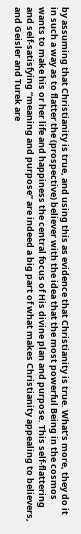by assuming that Christianity is true, and using this as evidence that Christianity is true. What’s more, they do it in such a way as to flatter the (prospective) believer with the idea that the most powerful Being in the cosmos wants to make his or her life and happiness the central focus of His divine plan and purpose. This self-flattering and self-satisfying “meaning and purpose” are indeed a big part of what makes Christianity appealing to believers, and Geisler and Turek are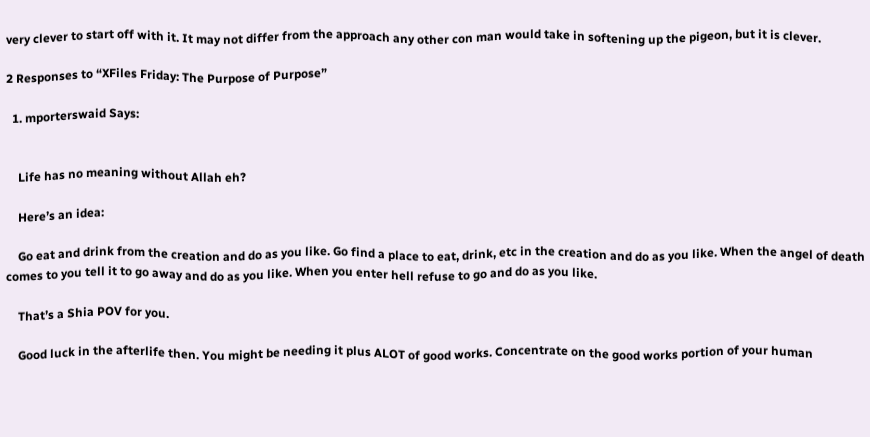very clever to start off with it. It may not differ from the approach any other con man would take in softening up the pigeon, but it is clever.

2 Responses to “XFiles Friday: The Purpose of Purpose”

  1. mporterswaid Says:


    Life has no meaning without Allah eh?

    Here’s an idea:

    Go eat and drink from the creation and do as you like. Go find a place to eat, drink, etc in the creation and do as you like. When the angel of death comes to you tell it to go away and do as you like. When you enter hell refuse to go and do as you like.

    That’s a Shia POV for you.

    Good luck in the afterlife then. You might be needing it plus ALOT of good works. Concentrate on the good works portion of your human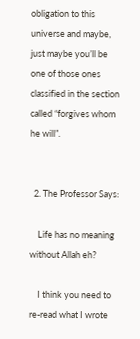obligation to this universe and maybe, just maybe you’ll be one of those ones classified in the section called “forgives whom he will”.


  2. The Professor Says:

    Life has no meaning without Allah eh?

    I think you need to re-read what I wrote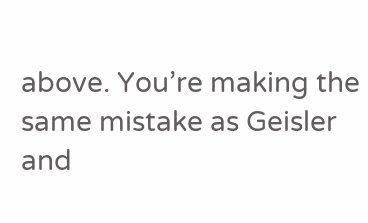above. You’re making the same mistake as Geisler and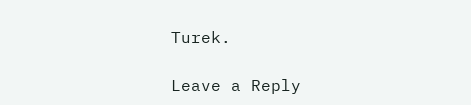Turek.

Leave a Reply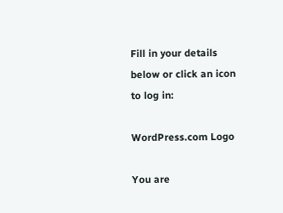Fill in your details below or click an icon to log in:

WordPress.com Logo

You are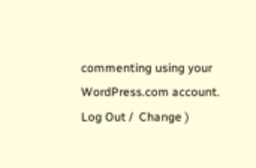commenting using your WordPress.com account. Log Out /  Change )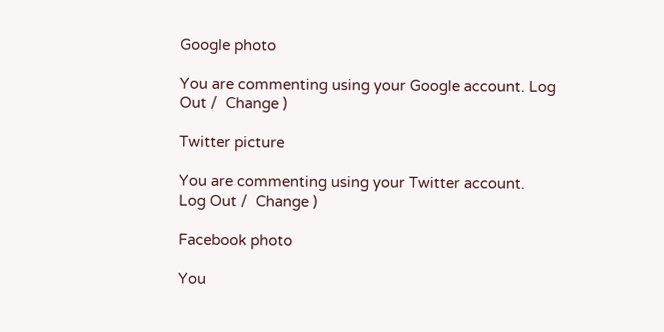Google photo

You are commenting using your Google account. Log Out /  Change )

Twitter picture

You are commenting using your Twitter account. Log Out /  Change )

Facebook photo

You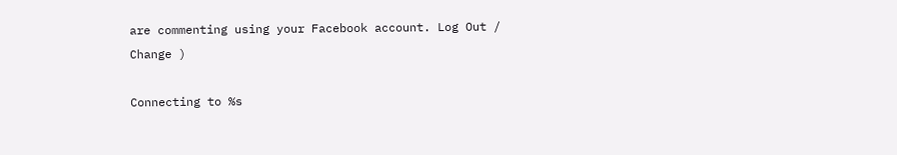are commenting using your Facebook account. Log Out /  Change )

Connecting to %s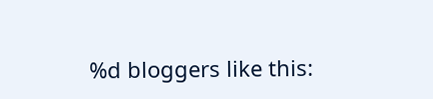%d bloggers like this: